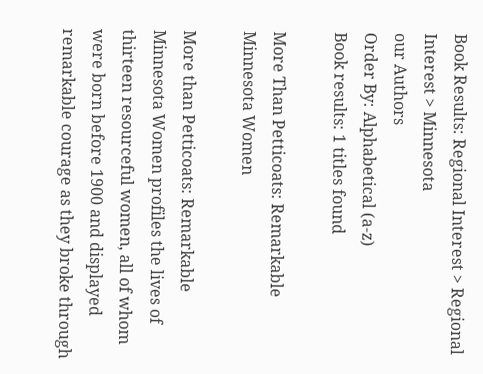Book Results: Regional Interest > Regional Interest > Minnesota
our Authors
Order By: Alphabetical (a-z)
Book results: 1 titles found

More Than Petticoats: Remarkable Minnesota Women

More than Petticoats: Remarkable Minnesota Women profiles the lives of thirteen resourceful women, all of whom were born before 1900 and displayed remarkable courage as they broke through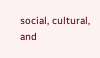social, cultural, and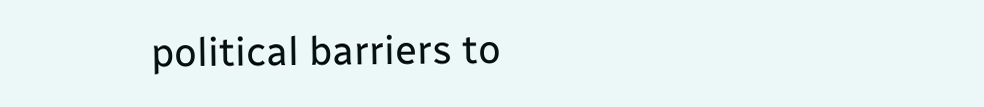political barriers to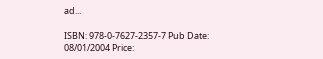ad...

ISBN: 978-0-7627-2357-7 Pub Date: 08/01/2004 Price: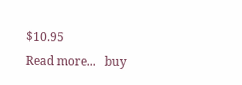$10.95
Read more...   buy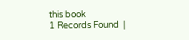this book
1 Records Found  |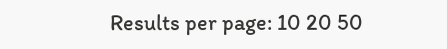Results per page: 10 20 50